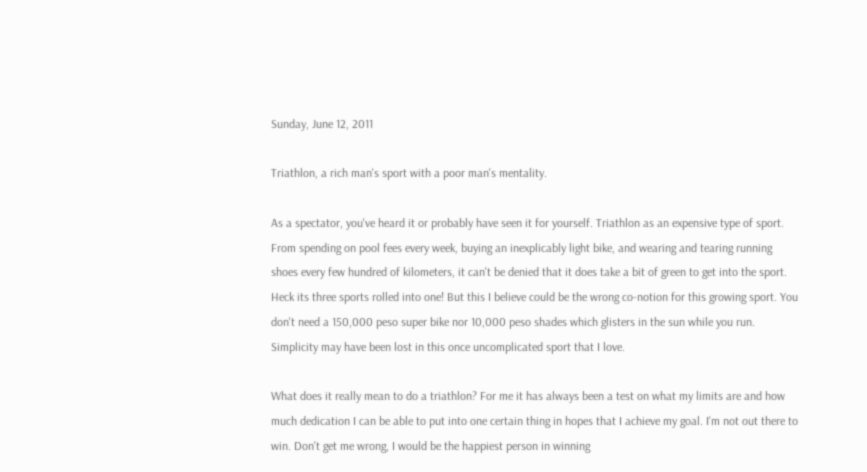Sunday, June 12, 2011

Triathlon, a rich man's sport with a poor man's mentality.

As a spectator, you've heard it or probably have seen it for yourself. Triathlon as an expensive type of sport. From spending on pool fees every week, buying an inexplicably light bike, and wearing and tearing running shoes every few hundred of kilometers, it can't be denied that it does take a bit of green to get into the sport. Heck its three sports rolled into one! But this I believe could be the wrong co-notion for this growing sport. You don't need a 150,000 peso super bike nor 10,000 peso shades which glisters in the sun while you run. Simplicity may have been lost in this once uncomplicated sport that I love.

What does it really mean to do a triathlon? For me it has always been a test on what my limits are and how much dedication I can be able to put into one certain thing in hopes that I achieve my goal. I'm not out there to win. Don't get me wrong, I would be the happiest person in winning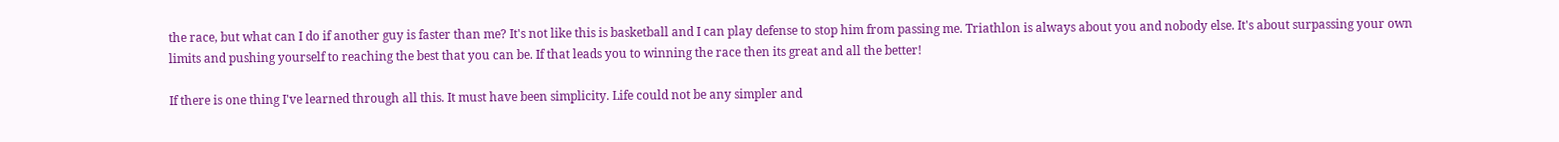the race, but what can I do if another guy is faster than me? It's not like this is basketball and I can play defense to stop him from passing me. Triathlon is always about you and nobody else. It's about surpassing your own limits and pushing yourself to reaching the best that you can be. If that leads you to winning the race then its great and all the better!

If there is one thing I've learned through all this. It must have been simplicity. Life could not be any simpler and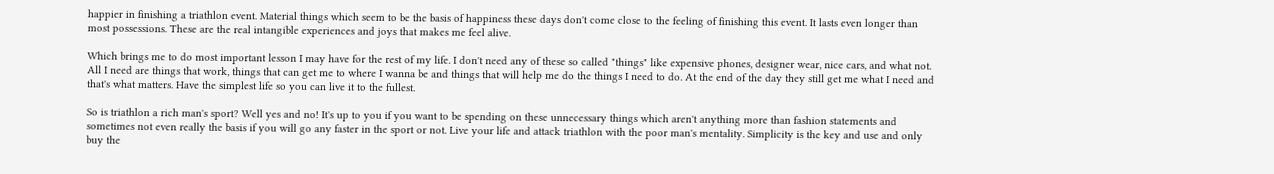happier in finishing a triathlon event. Material things which seem to be the basis of happiness these days don't come close to the feeling of finishing this event. It lasts even longer than most possessions. These are the real intangible experiences and joys that makes me feel alive.

Which brings me to do most important lesson I may have for the rest of my life. I don't need any of these so called "things" like expensive phones, designer wear, nice cars, and what not. All I need are things that work, things that can get me to where I wanna be and things that will help me do the things I need to do. At the end of the day they still get me what I need and that's what matters. Have the simplest life so you can live it to the fullest.

So is triathlon a rich man's sport? Well yes and no! It's up to you if you want to be spending on these unnecessary things which aren't anything more than fashion statements and sometimes not even really the basis if you will go any faster in the sport or not. Live your life and attack triathlon with the poor man's mentality. Simplicity is the key and use and only buy the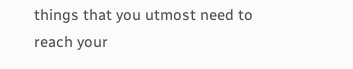things that you utmost need to reach your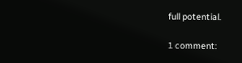full potential.

1 comment: